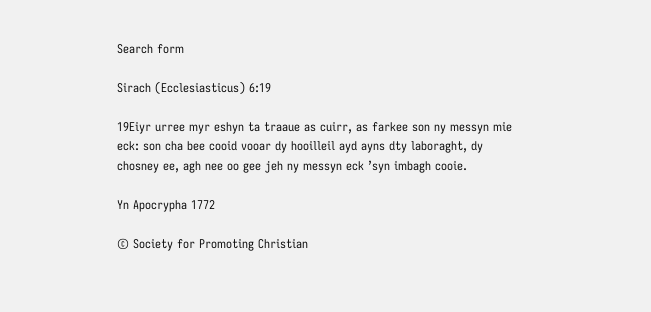Search form

Sirach (Ecclesiasticus) 6:19

19Eiyr urree myr eshyn ta traaue as cuirr, as farkee son ny messyn mie eck: son cha bee cooid vooar dy hooilleil ayd ayns dty laboraght, dy chosney ee, agh nee oo gee jeh ny messyn eck ’syn imbagh cooie.

Yn Apocrypha 1772

© Society for Promoting Christian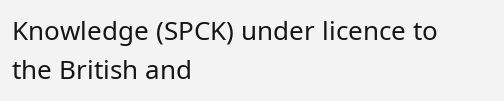Knowledge (SPCK) under licence to the British and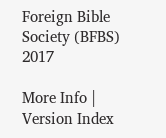Foreign Bible Society (BFBS) 2017

More Info | Version Index